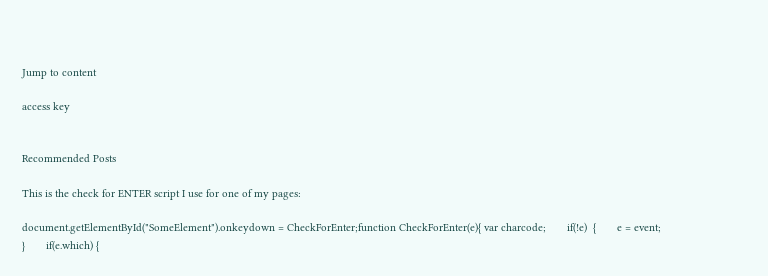Jump to content

access key


Recommended Posts

This is the check for ENTER script I use for one of my pages:

document.getElementById("SomeElement").onkeydown = CheckForEnter;function CheckForEnter(e){ var charcode;       if(!e)  {       e = event;  }       if(e.which) {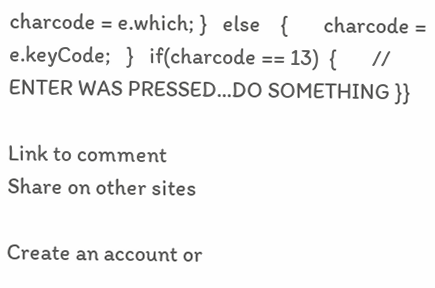charcode = e.which; }   else    {       charcode = e.keyCode;   }   if(charcode == 13)  {       // ENTER WAS PRESSED...DO SOMETHING }}

Link to comment
Share on other sites

Create an account or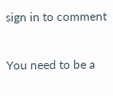sign in to comment

You need to be a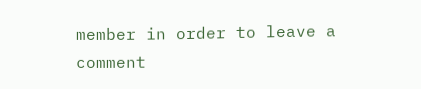member in order to leave a comment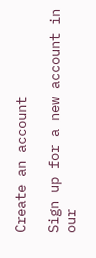Create an account

Sign up for a new account in our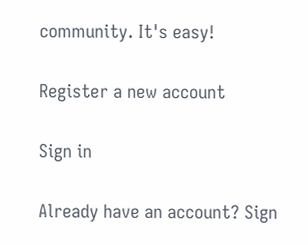community. It's easy!

Register a new account

Sign in

Already have an account? Sign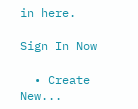in here.

Sign In Now

  • Create New...